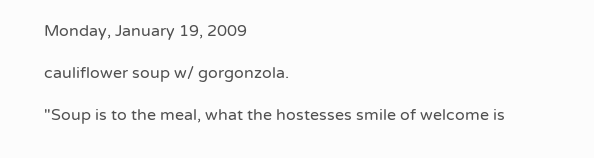Monday, January 19, 2009

cauliflower soup w/ gorgonzola.

"Soup is to the meal, what the hostesses smile of welcome is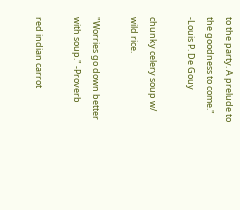to the party. A prelude to the goodness to come." -Louis P. De Gouy

chunky celery soup w/ wild rice.

"Worries go down better with soup." -Proverb

red indian carrot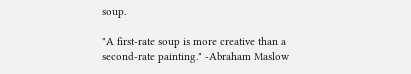soup.

"A first-rate soup is more creative than a second-rate painting." -Abraham Maslow